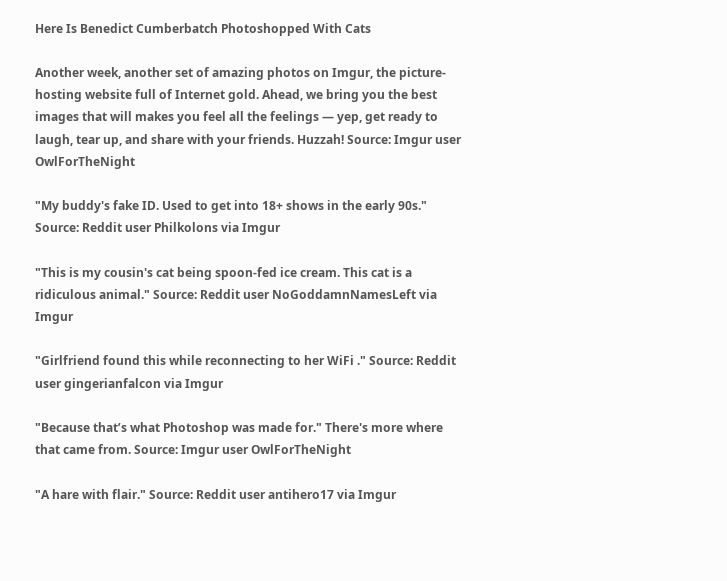Here Is Benedict Cumberbatch Photoshopped With Cats

Another week, another set of amazing photos on Imgur, the picture-hosting website full of Internet gold. Ahead, we bring you the best images that will makes you feel all the feelings — yep, get ready to laugh, tear up, and share with your friends. Huzzah! Source: Imgur user OwlForTheNight

"My buddy's fake ID. Used to get into 18+ shows in the early 90s." Source: Reddit user Philkolons via Imgur

"This is my cousin's cat being spoon-fed ice cream. This cat is a ridiculous animal." Source: Reddit user NoGoddamnNamesLeft via Imgur

"Girlfriend found this while reconnecting to her WiFi ." Source: Reddit user gingerianfalcon via Imgur

"Because that’s what Photoshop was made for." There's more where that came from. Source: Imgur user OwlForTheNight

"A hare with flair." Source: Reddit user antihero17 via Imgur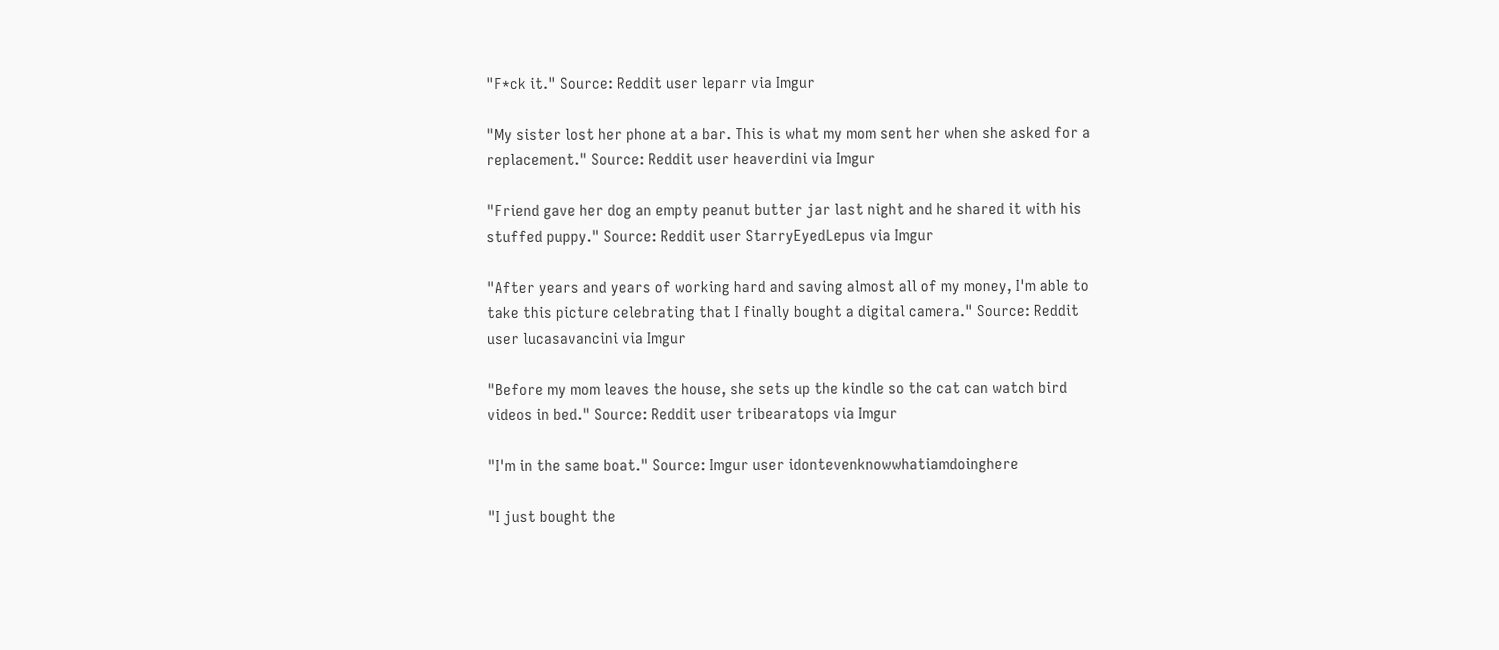"F*ck it." Source: Reddit user leparr via Imgur

"My sister lost her phone at a bar. This is what my mom sent her when she asked for a replacement." Source: Reddit user heaverdini via Imgur

"Friend gave her dog an empty peanut butter jar last night and he shared it with his stuffed puppy." Source: Reddit user StarryEyedLepus via Imgur

"After years and years of working hard and saving almost all of my money, I'm able to take this picture celebrating that I finally bought a digital camera." Source: Reddit user lucasavancini via Imgur

"Before my mom leaves the house, she sets up the kindle so the cat can watch bird videos in bed." Source: Reddit user tribearatops via Imgur

"I'm in the same boat." Source: Imgur user idontevenknowwhatiamdoinghere

"I just bought the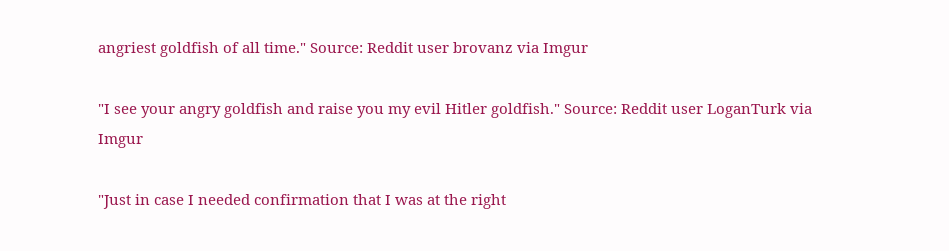angriest goldfish of all time." Source: Reddit user brovanz via Imgur

"I see your angry goldfish and raise you my evil Hitler goldfish." Source: Reddit user LoganTurk via Imgur

"Just in case I needed confirmation that I was at the right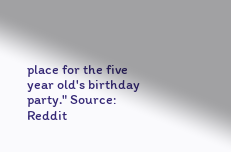place for the five year old's birthday party." Source: Reddit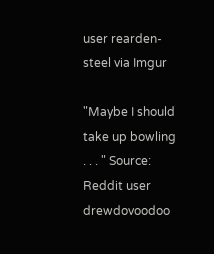user rearden-steel via Imgur

"Maybe I should take up bowling . . . " Source: Reddit user drewdovoodoo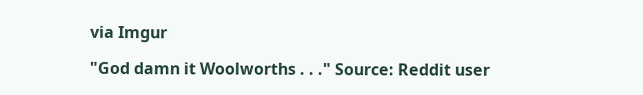via Imgur

"God damn it Woolworths . . ." Source: Reddit user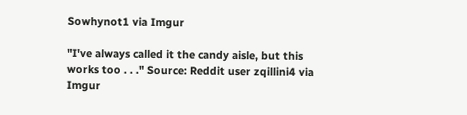Sowhynot1 via Imgur

"I've always called it the candy aisle, but this works too . . ." Source: Reddit user zqillini4 via Imgur